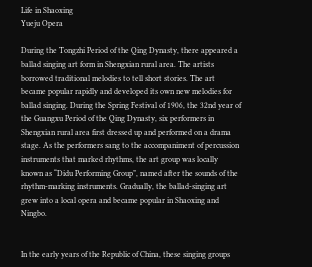Life in Shaoxing
Yueju Opera

During the Tongzhi Period of the Qing Dynasty, there appeared a ballad singing art form in Shengxian rural area. The artists borrowed traditional melodies to tell short stories. The art became popular rapidly and developed its own new melodies for ballad singing. During the Spring Festival of 1906, the 32nd year of the Guangxu Period of the Qing Dynasty, six performers in Shengxian rural area first dressed up and performed on a drama stage. As the performers sang to the accompaniment of percussion instruments that marked rhythms, the art group was locally known as “Didu Performing Group”, named after the sounds of the rhythm-marking instruments. Gradually, the ballad-singing art grew into a local opera and became popular in Shaoxing and Ningbo.


In the early years of the Republic of China, these singing groups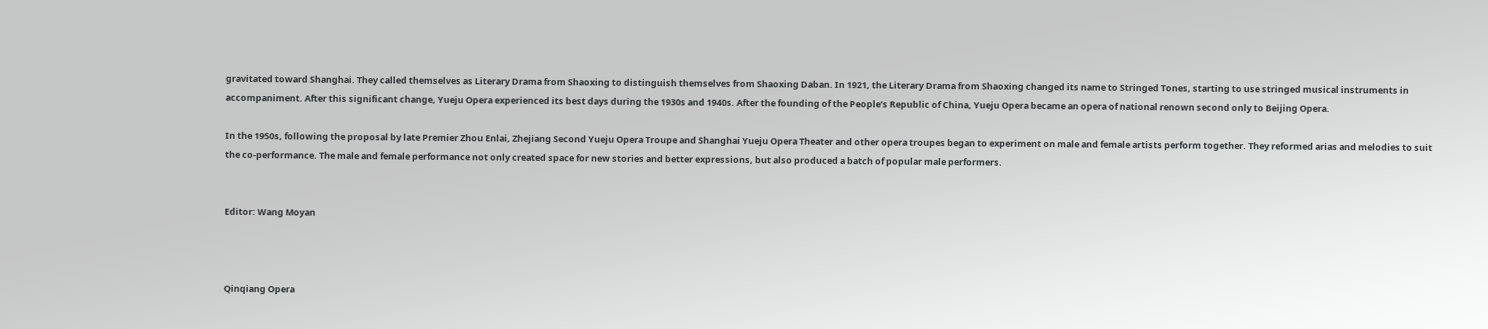gravitated toward Shanghai. They called themselves as Literary Drama from Shaoxing to distinguish themselves from Shaoxing Daban. In 1921, the Literary Drama from Shaoxing changed its name to Stringed Tones, starting to use stringed musical instruments in accompaniment. After this significant change, Yueju Opera experienced its best days during the 1930s and 1940s. After the founding of the People’s Republic of China, Yueju Opera became an opera of national renown second only to Beijing Opera.

In the 1950s, following the proposal by late Premier Zhou Enlai, Zhejiang Second Yueju Opera Troupe and Shanghai Yueju Opera Theater and other opera troupes began to experiment on male and female artists perform together. They reformed arias and melodies to suit the co-performance. The male and female performance not only created space for new stories and better expressions, but also produced a batch of popular male performers.


Editor: Wang Moyan



Qinqiang Opera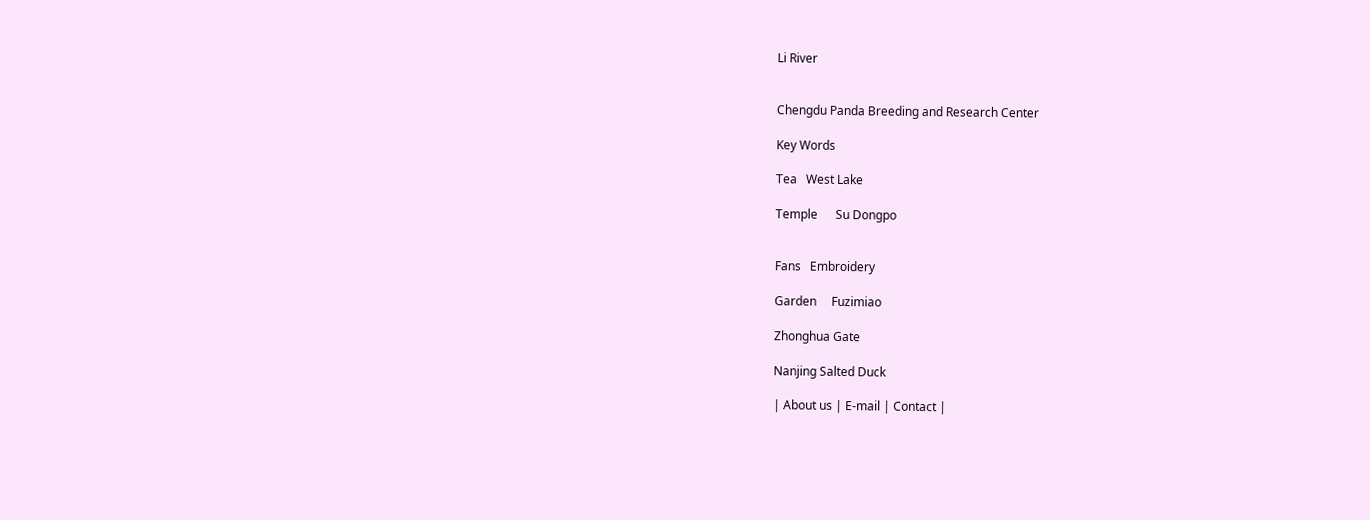Li River


Chengdu Panda Breeding and Research Center

Key Words

Tea   West Lake

Temple      Su Dongpo


Fans   Embroidery

Garden     Fuzimiao

Zhonghua Gate

Nanjing Salted Duck

| About us | E-mail | Contact |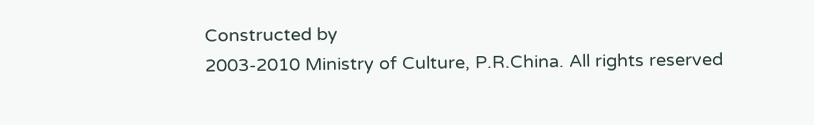Constructed by
2003-2010 Ministry of Culture, P.R.China. All rights reserved